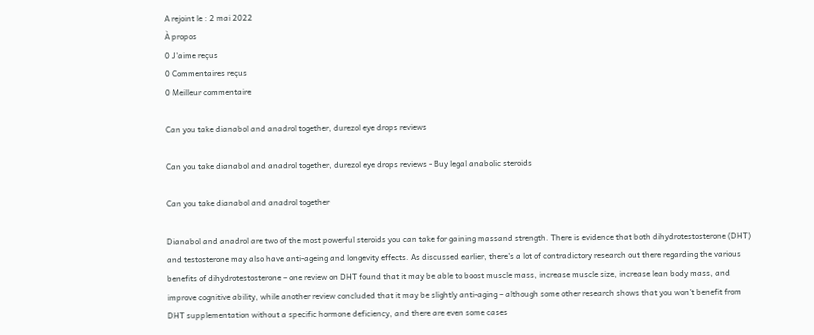A rejoint le : 2 mai 2022
À propos
0 J'aime reçus
0 Commentaires reçus
0 Meilleur commentaire

Can you take dianabol and anadrol together, durezol eye drops reviews

Can you take dianabol and anadrol together, durezol eye drops reviews - Buy legal anabolic steroids

Can you take dianabol and anadrol together

Dianabol and anadrol are two of the most powerful steroids you can take for gaining massand strength. There is evidence that both dihydrotestosterone (DHT) and testosterone may also have anti-ageing and longevity effects. As discussed earlier, there's a lot of contradictory research out there regarding the various benefits of dihydrotestosterone – one review on DHT found that it may be able to boost muscle mass, increase muscle size, increase lean body mass, and improve cognitive ability, while another review concluded that it may be slightly anti-aging – although some other research shows that you won't benefit from DHT supplementation without a specific hormone deficiency, and there are even some cases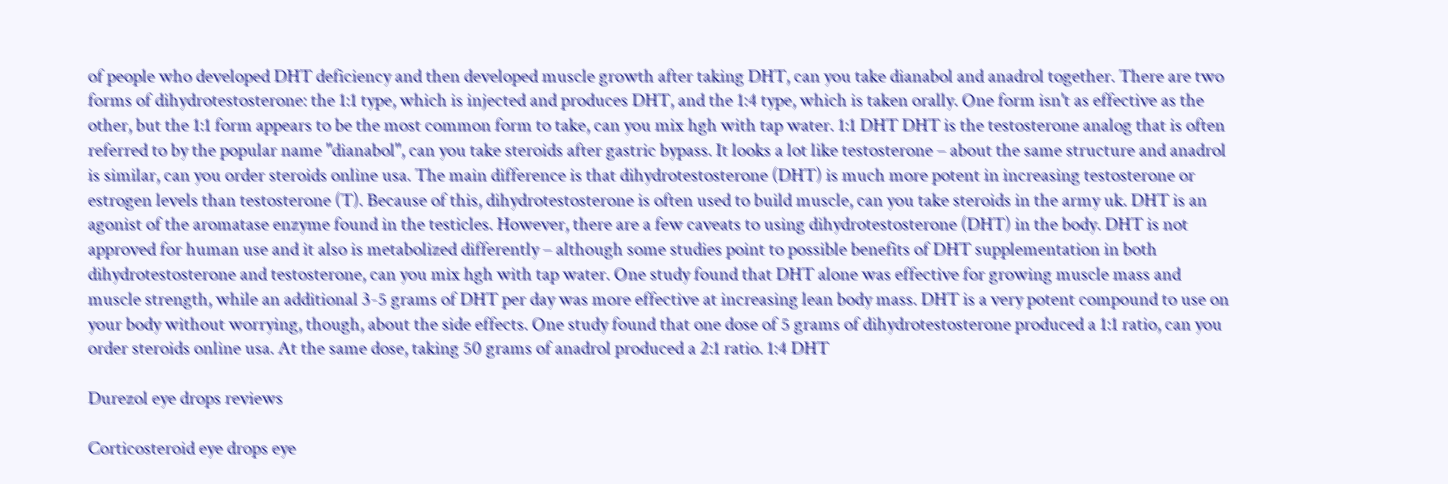of people who developed DHT deficiency and then developed muscle growth after taking DHT, can you take dianabol and anadrol together. There are two forms of dihydrotestosterone: the 1:1 type, which is injected and produces DHT, and the 1:4 type, which is taken orally. One form isn't as effective as the other, but the 1:1 form appears to be the most common form to take, can you mix hgh with tap water. 1:1 DHT DHT is the testosterone analog that is often referred to by the popular name "dianabol", can you take steroids after gastric bypass. It looks a lot like testosterone – about the same structure and anadrol is similar, can you order steroids online usa. The main difference is that dihydrotestosterone (DHT) is much more potent in increasing testosterone or estrogen levels than testosterone (T). Because of this, dihydrotestosterone is often used to build muscle, can you take steroids in the army uk. DHT is an agonist of the aromatase enzyme found in the testicles. However, there are a few caveats to using dihydrotestosterone (DHT) in the body. DHT is not approved for human use and it also is metabolized differently – although some studies point to possible benefits of DHT supplementation in both dihydrotestosterone and testosterone, can you mix hgh with tap water. One study found that DHT alone was effective for growing muscle mass and muscle strength, while an additional 3-5 grams of DHT per day was more effective at increasing lean body mass. DHT is a very potent compound to use on your body without worrying, though, about the side effects. One study found that one dose of 5 grams of dihydrotestosterone produced a 1:1 ratio, can you order steroids online usa. At the same dose, taking 50 grams of anadrol produced a 2:1 ratio. 1:4 DHT

Durezol eye drops reviews

Corticosteroid eye drops eye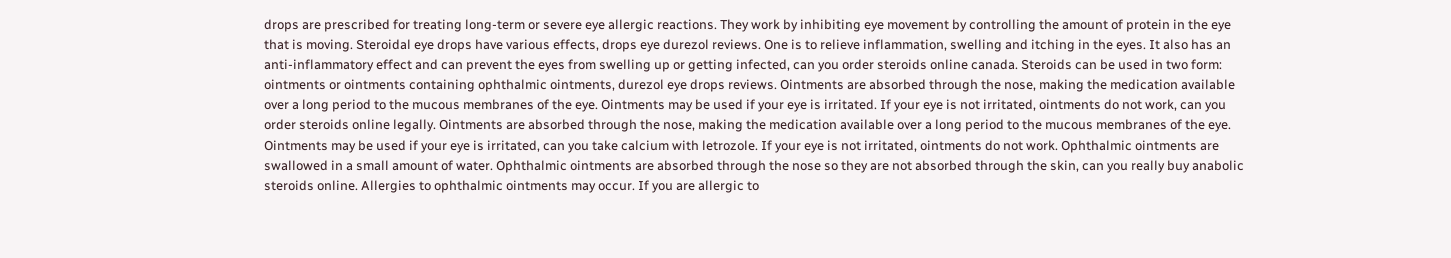drops are prescribed for treating long-term or severe eye allergic reactions. They work by inhibiting eye movement by controlling the amount of protein in the eye that is moving. Steroidal eye drops have various effects, drops eye durezol reviews. One is to relieve inflammation, swelling and itching in the eyes. It also has an anti-inflammatory effect and can prevent the eyes from swelling up or getting infected, can you order steroids online canada. Steroids can be used in two form: ointments or ointments containing ophthalmic ointments, durezol eye drops reviews. Ointments are absorbed through the nose, making the medication available over a long period to the mucous membranes of the eye. Ointments may be used if your eye is irritated. If your eye is not irritated, ointments do not work, can you order steroids online legally. Ointments are absorbed through the nose, making the medication available over a long period to the mucous membranes of the eye. Ointments may be used if your eye is irritated, can you take calcium with letrozole. If your eye is not irritated, ointments do not work. Ophthalmic ointments are swallowed in a small amount of water. Ophthalmic ointments are absorbed through the nose so they are not absorbed through the skin, can you really buy anabolic steroids online. Allergies to ophthalmic ointments may occur. If you are allergic to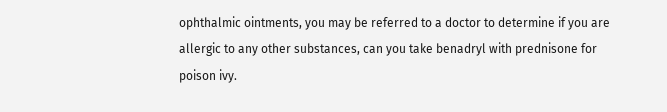ophthalmic ointments, you may be referred to a doctor to determine if you are allergic to any other substances, can you take benadryl with prednisone for poison ivy.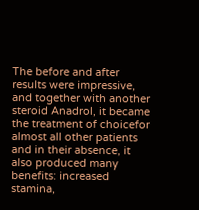The before and after results were impressive, and together with another steroid Anadrol, it became the treatment of choicefor almost all other patients and in their absence, it also produced many benefits: increased stamina,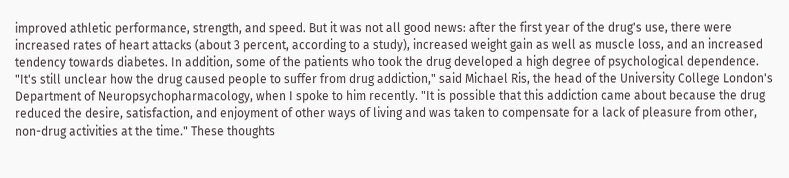improved athletic performance, strength, and speed. But it was not all good news: after the first year of the drug's use, there were increased rates of heart attacks (about 3 percent, according to a study), increased weight gain as well as muscle loss, and an increased tendency towards diabetes. In addition, some of the patients who took the drug developed a high degree of psychological dependence. "It's still unclear how the drug caused people to suffer from drug addiction," said Michael Ris, the head of the University College London's Department of Neuropsychopharmacology, when I spoke to him recently. "It is possible that this addiction came about because the drug reduced the desire, satisfaction, and enjoyment of other ways of living and was taken to compensate for a lack of pleasure from other, non-drug activities at the time." These thoughts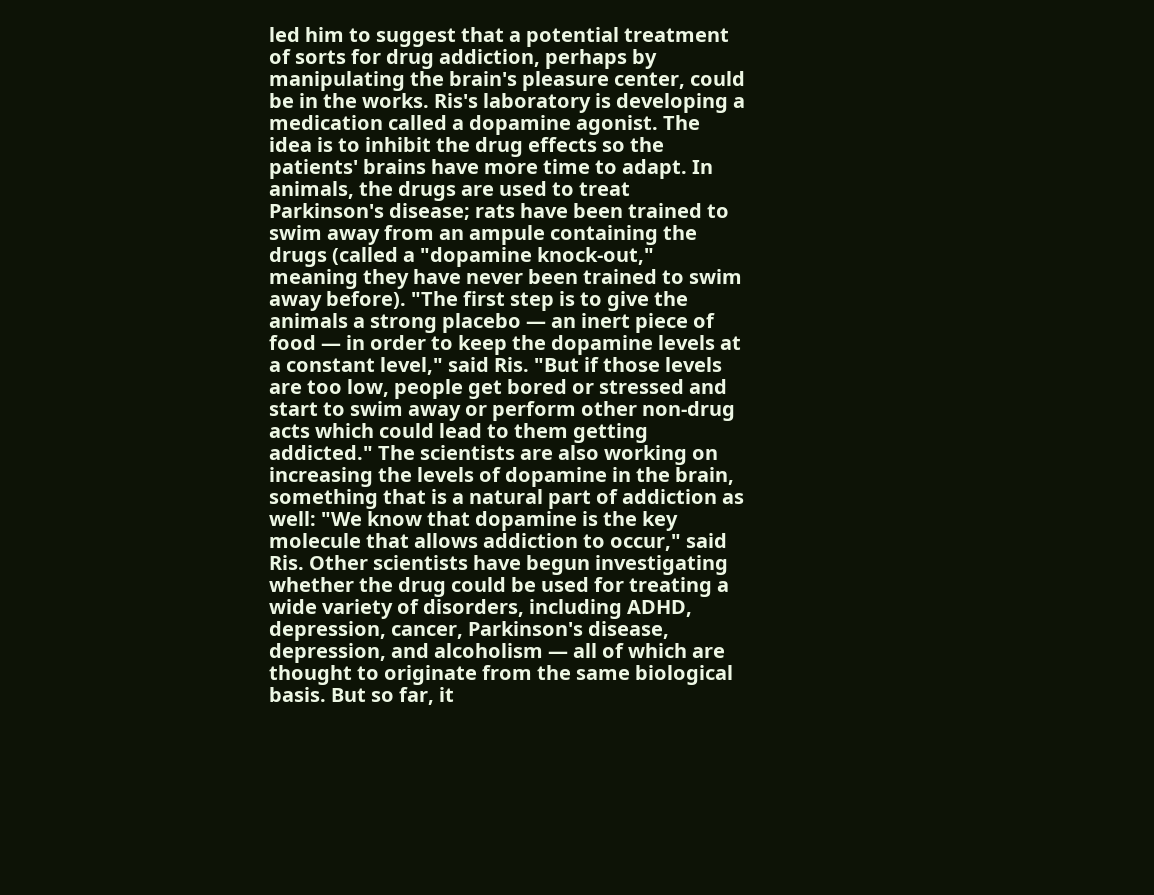led him to suggest that a potential treatment of sorts for drug addiction, perhaps by manipulating the brain's pleasure center, could be in the works. Ris's laboratory is developing a medication called a dopamine agonist. The idea is to inhibit the drug effects so the patients' brains have more time to adapt. In animals, the drugs are used to treat Parkinson's disease; rats have been trained to swim away from an ampule containing the drugs (called a "dopamine knock-out," meaning they have never been trained to swim away before). "The first step is to give the animals a strong placebo — an inert piece of food — in order to keep the dopamine levels at a constant level," said Ris. "But if those levels are too low, people get bored or stressed and start to swim away or perform other non-drug acts which could lead to them getting addicted." The scientists are also working on increasing the levels of dopamine in the brain, something that is a natural part of addiction as well: "We know that dopamine is the key molecule that allows addiction to occur," said Ris. Other scientists have begun investigating whether the drug could be used for treating a wide variety of disorders, including ADHD, depression, cancer, Parkinson's disease, depression, and alcoholism — all of which are thought to originate from the same biological basis. But so far, it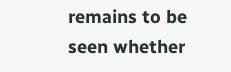remains to be seen whether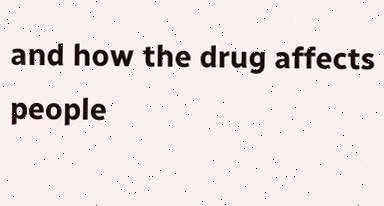and how the drug affects people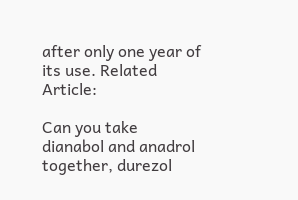after only one year of its use. Related Article:

Can you take dianabol and anadrol together, durezol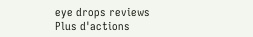eye drops reviews
Plus d'actions